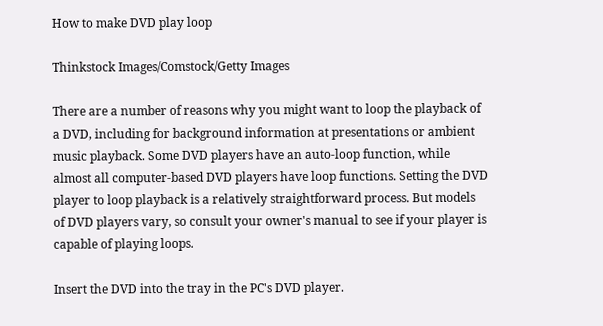How to make DVD play loop

Thinkstock Images/Comstock/Getty Images

There are a number of reasons why you might want to loop the playback of a DVD, including for background information at presentations or ambient music playback. Some DVD players have an auto-loop function, while almost all computer-based DVD players have loop functions. Setting the DVD player to loop playback is a relatively straightforward process. But models of DVD players vary, so consult your owner's manual to see if your player is capable of playing loops.

Insert the DVD into the tray in the PC's DVD player.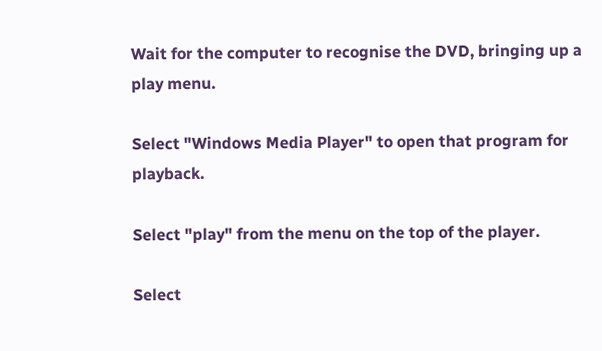Wait for the computer to recognise the DVD, bringing up a play menu.

Select "Windows Media Player" to open that program for playback.

Select "play" from the menu on the top of the player.

Select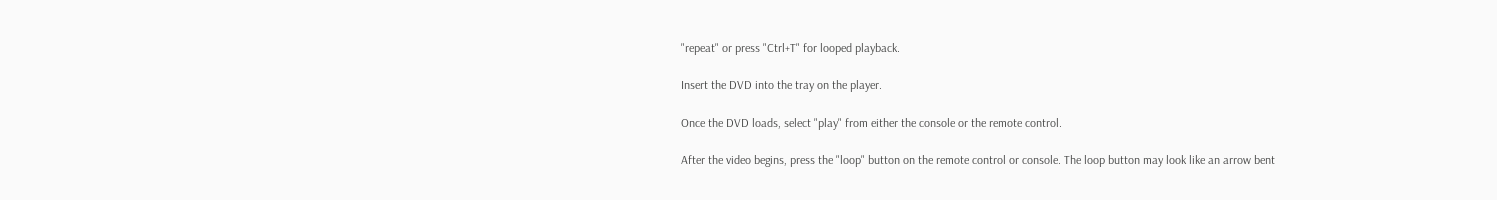"repeat" or press "Ctrl+T" for looped playback.

Insert the DVD into the tray on the player.

Once the DVD loads, select "play" from either the console or the remote control.

After the video begins, press the "loop" button on the remote control or console. The loop button may look like an arrow bent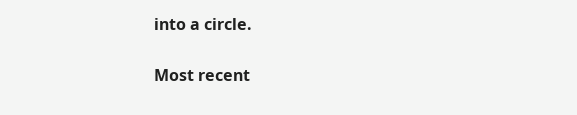into a circle.

Most recent